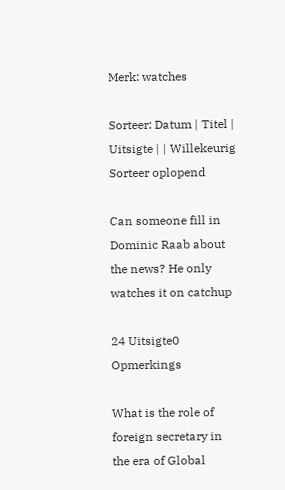Merk: watches

Sorteer: Datum | Titel | Uitsigte | | Willekeurig Sorteer oplopend

Can someone fill in Dominic Raab about the news? He only watches it on catchup

24 Uitsigte0 Opmerkings

What is the role of foreign secretary in the era of Global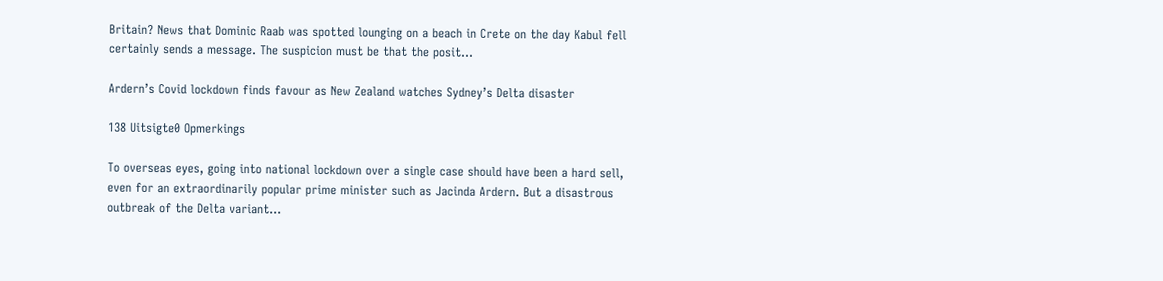Britain? News that Dominic Raab was spotted lounging on a beach in Crete on the day Kabul fell certainly sends a message. The suspicion must be that the posit...

Ardern’s Covid lockdown finds favour as New Zealand watches Sydney’s Delta disaster

138 Uitsigte0 Opmerkings

To overseas eyes, going into national lockdown over a single case should have been a hard sell, even for an extraordinarily popular prime minister such as Jacinda Ardern. But a disastrous outbreak of the Delta variant...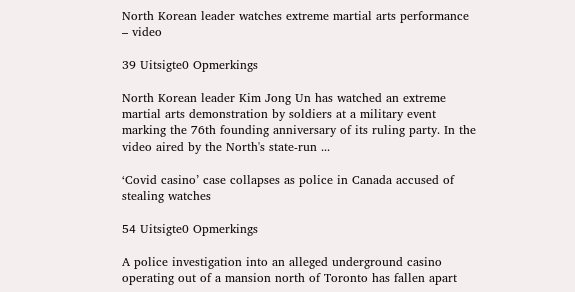North Korean leader watches extreme martial arts performance – video

39 Uitsigte0 Opmerkings

North Korean leader Kim Jong Un has watched an extreme martial arts demonstration by soldiers at a military event marking the 76th founding anniversary of its ruling party. In the video aired by the North's state-run ...

‘Covid casino’ case collapses as police in Canada accused of stealing watches

54 Uitsigte0 Opmerkings

A police investigation into an alleged underground casino operating out of a mansion north of Toronto has fallen apart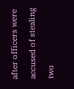after officers were accused of stealing two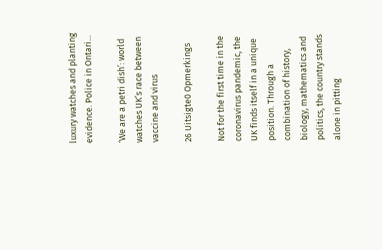luxury watches and planting evidence. Police in Ontari...

‘We are a petri dish’: world watches UK’s race between vaccine and virus

26 Uitsigte0 Opmerkings

Not for the first time in the coronavirus pandemic, the UK finds itself in a unique position. Through a combination of history, biology, mathematics and politics, the country stands alone in pitting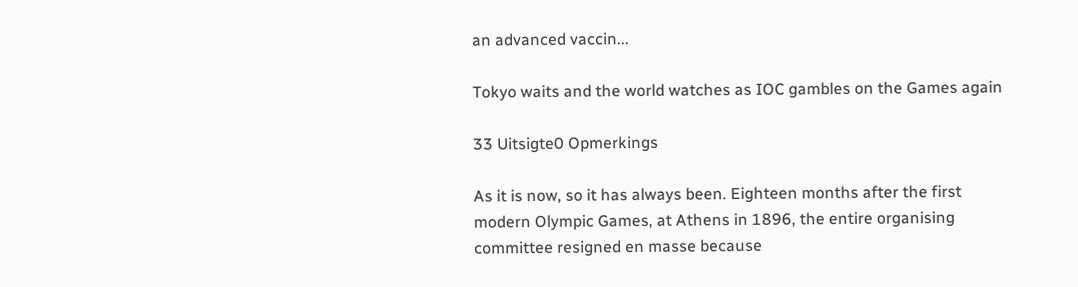an advanced vaccin...

Tokyo waits and the world watches as IOC gambles on the Games again

33 Uitsigte0 Opmerkings

As it is now, so it has always been. Eighteen months after the first modern Olympic Games, at Athens in 1896, the entire organising committee resigned en masse because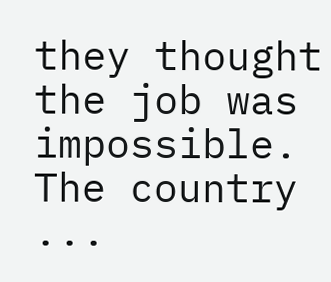they thought the job was impossible. The country ...